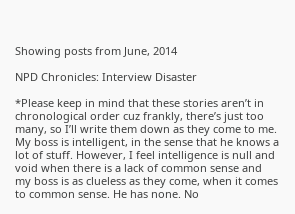Showing posts from June, 2014

NPD Chronicles: Interview Disaster

*Please keep in mind that these stories aren’t in chronological order cuz frankly, there’s just too many, so I’ll write them down as they come to me. My boss is intelligent, in the sense that he knows a lot of stuff. However, I feel intelligence is null and void when there is a lack of common sense and my boss is as clueless as they come, when it comes to common sense. He has none. No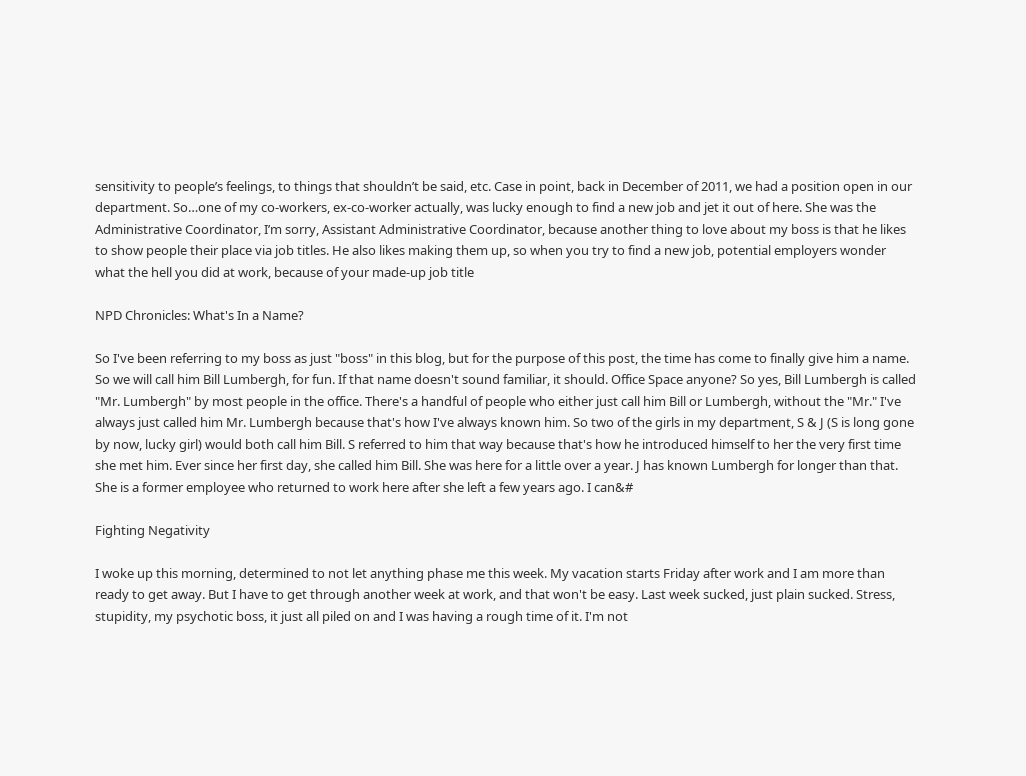sensitivity to people’s feelings, to things that shouldn’t be said, etc. Case in point, back in December of 2011, we had a position open in our department. So…one of my co-workers, ex-co-worker actually, was lucky enough to find a new job and jet it out of here. She was the Administrative Coordinator, I’m sorry, Assistant Administrative Coordinator, because another thing to love about my boss is that he likes to show people their place via job titles. He also likes making them up, so when you try to find a new job, potential employers wonder what the hell you did at work, because of your made-up job title

NPD Chronicles: What's In a Name?

So I've been referring to my boss as just "boss" in this blog, but for the purpose of this post, the time has come to finally give him a name. So we will call him Bill Lumbergh, for fun. If that name doesn't sound familiar, it should. Office Space anyone? So yes, Bill Lumbergh is called "Mr. Lumbergh" by most people in the office. There's a handful of people who either just call him Bill or Lumbergh, without the "Mr." I've always just called him Mr. Lumbergh because that's how I've always known him. So two of the girls in my department, S & J (S is long gone by now, lucky girl) would both call him Bill. S referred to him that way because that's how he introduced himself to her the very first time she met him. Ever since her first day, she called him Bill. She was here for a little over a year. J has known Lumbergh for longer than that. She is a former employee who returned to work here after she left a few years ago. I can&#

Fighting Negativity

I woke up this morning, determined to not let anything phase me this week. My vacation starts Friday after work and I am more than ready to get away. But I have to get through another week at work, and that won't be easy. Last week sucked, just plain sucked. Stress, stupidity, my psychotic boss, it just all piled on and I was having a rough time of it. I'm not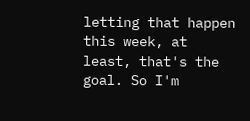letting that happen this week, at least, that's the goal. So I'm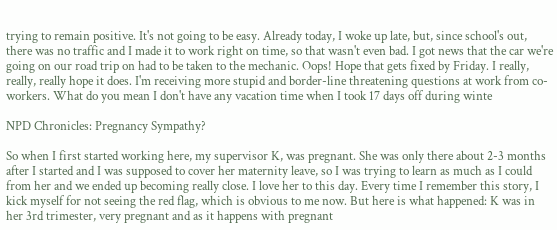trying to remain positive. It's not going to be easy. Already today, I woke up late, but, since school's out, there was no traffic and I made it to work right on time, so that wasn't even bad. I got news that the car we're going on our road trip on had to be taken to the mechanic. Oops! Hope that gets fixed by Friday. I really, really, really hope it does. I'm receiving more stupid and border-line threatening questions at work from co-workers. What do you mean I don't have any vacation time when I took 17 days off during winte

NPD Chronicles: Pregnancy Sympathy?

So when I first started working here, my supervisor K, was pregnant. She was only there about 2-3 months after I started and I was supposed to cover her maternity leave, so I was trying to learn as much as I could from her and we ended up becoming really close. I love her to this day. Every time I remember this story, I kick myself for not seeing the red flag, which is obvious to me now. But here is what happened: K was in her 3rd trimester, very pregnant and as it happens with pregnant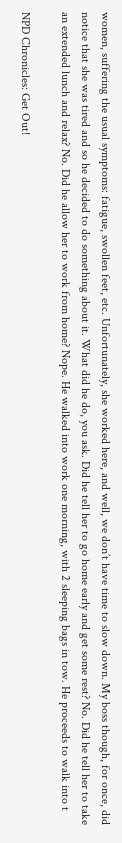women, suffering the usual symptoms: fatigue, swollen feet, etc. Unfortunately, she worked here, and well, we don’t have time to slow down. My boss though, for once, did notice that she was tired and so he decided to do something about it. What did he do, you ask. Did he tell her to go home early and get some rest? No. Did he tell her to take an extended lunch and relax? No. Did he allow her to work from home? Nope. He walked into work one morning, with 2 sleeping bags in tow. He proceeds to walk into t

NPD Chronicles: Get Out!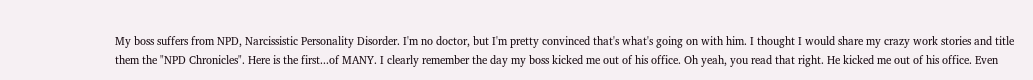My boss suffers from NPD, Narcissistic Personality Disorder. I'm no doctor, but I'm pretty convinced that's what's going on with him. I thought I would share my crazy work stories and title them the "NPD Chronicles". Here is the first...of MANY. I clearly remember the day my boss kicked me out of his office. Oh yeah, you read that right. He kicked me out of his office. Even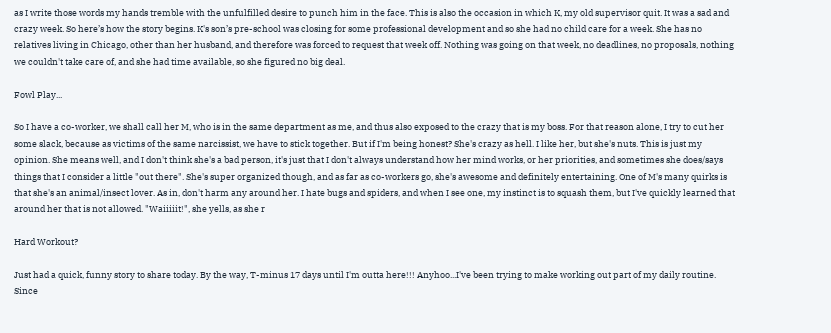as I write those words my hands tremble with the unfulfilled desire to punch him in the face. This is also the occasion in which K, my old supervisor quit. It was a sad and crazy week. So here’s how the story begins. K's son’s pre-school was closing for some professional development and so she had no child care for a week. She has no relatives living in Chicago, other than her husband, and therefore was forced to request that week off. Nothing was going on that week, no deadlines, no proposals, nothing we couldn't take care of, and she had time available, so she figured no big deal.

Fowl Play...

So I have a co-worker, we shall call her M, who is in the same department as me, and thus also exposed to the crazy that is my boss. For that reason alone, I try to cut her some slack, because as victims of the same narcissist, we have to stick together. But if I'm being honest? She's crazy as hell. I like her, but she's nuts. This is just my opinion. She means well, and I don't think she's a bad person, it's just that I don't always understand how her mind works, or her priorities, and sometimes she does/says things that I consider a little "out there". She's super organized though, and as far as co-workers go, she's awesome and definitely entertaining. One of M's many quirks is that she's an animal/insect lover. As in, don't harm any around her. I hate bugs and spiders, and when I see one, my instinct is to squash them, but I've quickly learned that around her that is not allowed. "Waiiiiit!", she yells, as she r

Hard Workout?

Just had a quick, funny story to share today. By the way, T-minus 17 days until I'm outta here!!! Anyhoo...I've been trying to make working out part of my daily routine. Since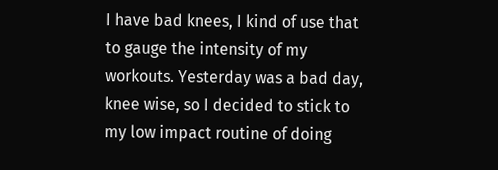I have bad knees, I kind of use that to gauge the intensity of my workouts. Yesterday was a bad day, knee wise, so I decided to stick to my low impact routine of doing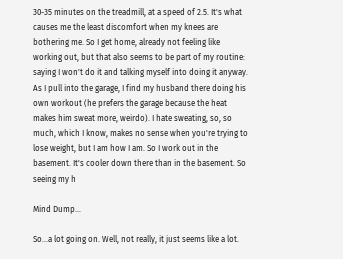30-35 minutes on the treadmill, at a speed of 2.5. It's what causes me the least discomfort when my knees are bothering me. So I get home, already not feeling like working out, but that also seems to be part of my routine: saying I won't do it and talking myself into doing it anyway. As I pull into the garage, I find my husband there doing his own workout (he prefers the garage because the heat makes him sweat more, weirdo). I hate sweating, so, so much, which I know, makes no sense when you're trying to lose weight, but I am how I am. So I work out in the basement. It's cooler down there than in the basement. So seeing my h

Mind Dump...

So...a lot going on. Well, not really, it just seems like a lot.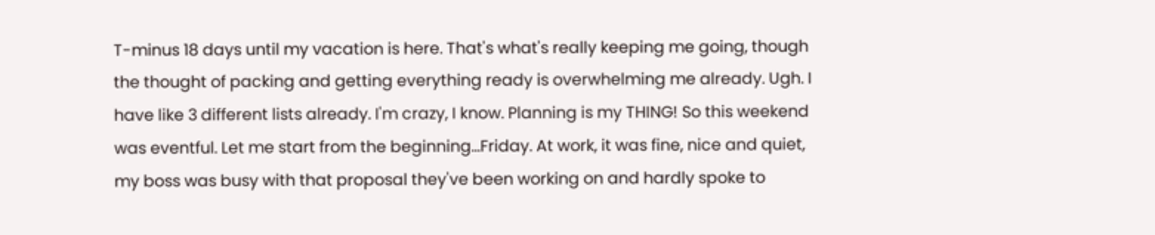T-minus 18 days until my vacation is here. That's what's really keeping me going, though the thought of packing and getting everything ready is overwhelming me already. Ugh. I have like 3 different lists already. I'm crazy, I know. Planning is my THING! So this weekend was eventful. Let me start from the beginning...Friday. At work, it was fine, nice and quiet, my boss was busy with that proposal they've been working on and hardly spoke to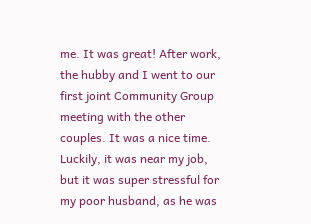me. It was great! After work, the hubby and I went to our first joint Community Group meeting with the other couples. It was a nice time. Luckily, it was near my job, but it was super stressful for my poor husband, as he was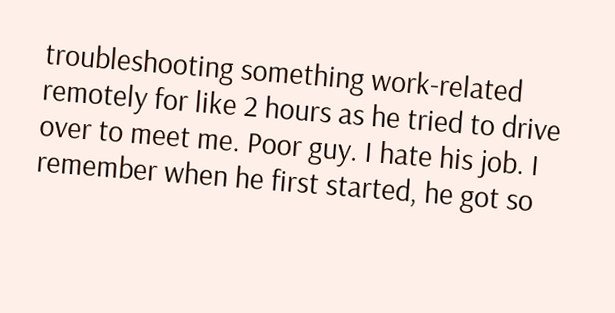troubleshooting something work-related remotely for like 2 hours as he tried to drive over to meet me. Poor guy. I hate his job. I remember when he first started, he got so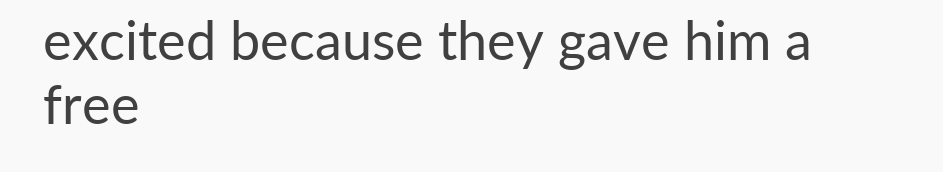excited because they gave him a free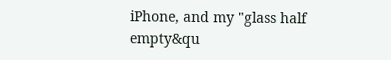iPhone, and my "glass half empty&qu